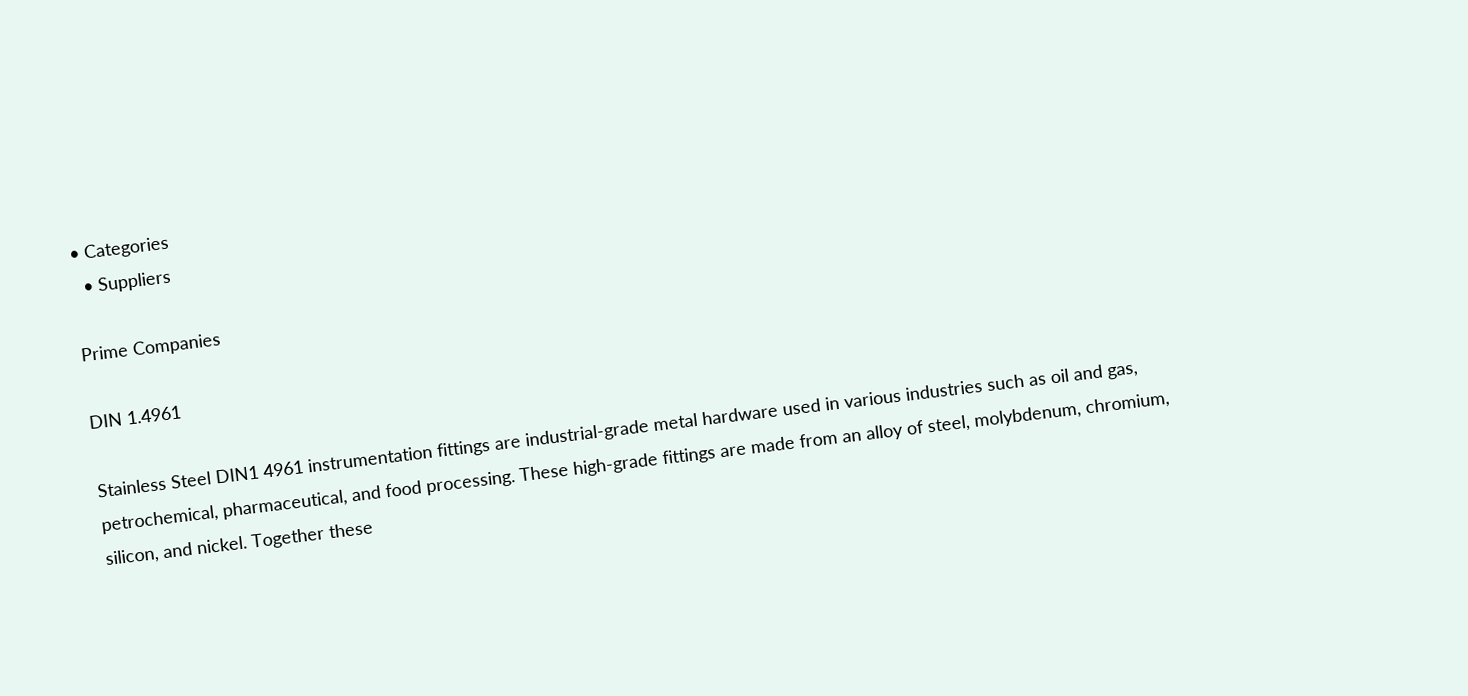• Categories
  • Suppliers

Prime Companies

DIN 1.4961

Stainless Steel DIN1 4961 instrumentation fittings are industrial-grade metal hardware used in various industries such as oil and gas, petrochemical, pharmaceutical, and food processing. These high-grade fittings are made from an alloy of steel, molybdenum, chromium, silicon, and nickel. Together these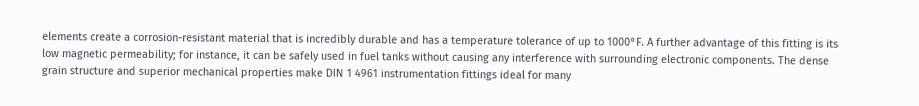elements create a corrosion-resistant material that is incredibly durable and has a temperature tolerance of up to 1000°F. A further advantage of this fitting is its low magnetic permeability; for instance, it can be safely used in fuel tanks without causing any interference with surrounding electronic components. The dense grain structure and superior mechanical properties make DIN 1 4961 instrumentation fittings ideal for many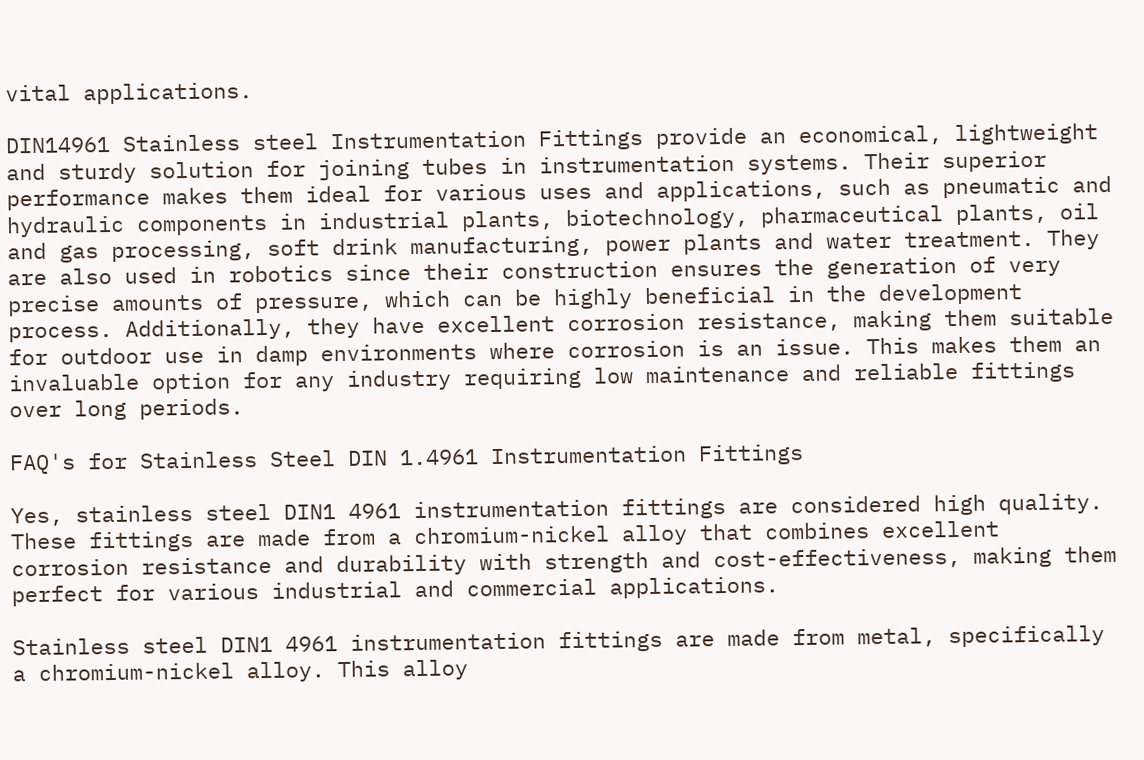vital applications.

DIN14961 Stainless steel Instrumentation Fittings provide an economical, lightweight and sturdy solution for joining tubes in instrumentation systems. Their superior performance makes them ideal for various uses and applications, such as pneumatic and hydraulic components in industrial plants, biotechnology, pharmaceutical plants, oil and gas processing, soft drink manufacturing, power plants and water treatment. They are also used in robotics since their construction ensures the generation of very precise amounts of pressure, which can be highly beneficial in the development process. Additionally, they have excellent corrosion resistance, making them suitable for outdoor use in damp environments where corrosion is an issue. This makes them an invaluable option for any industry requiring low maintenance and reliable fittings over long periods.

FAQ's for Stainless Steel DIN 1.4961 Instrumentation Fittings

Yes, stainless steel DIN1 4961 instrumentation fittings are considered high quality. These fittings are made from a chromium-nickel alloy that combines excellent corrosion resistance and durability with strength and cost-effectiveness, making them perfect for various industrial and commercial applications.

Stainless steel DIN1 4961 instrumentation fittings are made from metal, specifically a chromium-nickel alloy. This alloy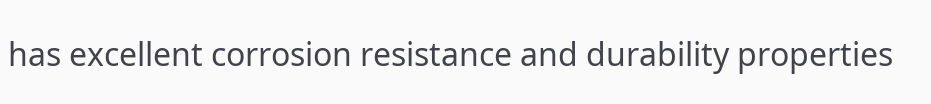has excellent corrosion resistance and durability properties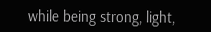while being strong, light,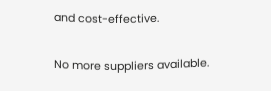and cost-effective.

No more suppliers available.